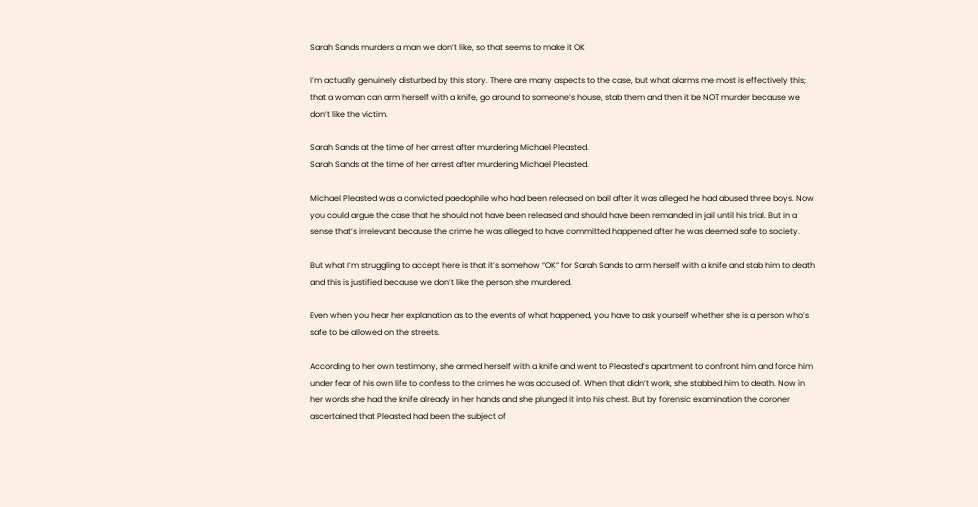Sarah Sands murders a man we don’t like, so that seems to make it OK

I’m actually genuinely disturbed by this story. There are many aspects to the case, but what alarms me most is effectively this; that a woman can arm herself with a knife, go around to someone’s house, stab them and then it be NOT murder because we don’t like the victim.

Sarah Sands at the time of her arrest after murdering Michael Pleasted.
Sarah Sands at the time of her arrest after murdering Michael Pleasted.

Michael Pleasted was a convicted paedophile who had been released on bail after it was alleged he had abused three boys. Now you could argue the case that he should not have been released and should have been remanded in jail until his trial. But in a sense that’s irrelevant because the crime he was alleged to have committed happened after he was deemed safe to society.

But what I’m struggling to accept here is that it’s somehow “OK” for Sarah Sands to arm herself with a knife and stab him to death and this is justified because we don’t like the person she murdered.

Even when you hear her explanation as to the events of what happened, you have to ask yourself whether she is a person who’s safe to be allowed on the streets.

According to her own testimony, she armed herself with a knife and went to Pleasted’s apartment to confront him and force him under fear of his own life to confess to the crimes he was accused of. When that didn’t work, she stabbed him to death. Now in her words she had the knife already in her hands and she plunged it into his chest. But by forensic examination the coroner ascertained that Pleasted had been the subject of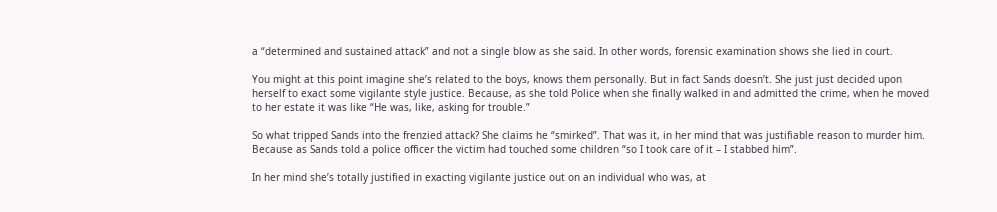a “determined and sustained attack” and not a single blow as she said. In other words, forensic examination shows she lied in court.

You might at this point imagine she’s related to the boys, knows them personally. But in fact Sands doesn’t. She just just decided upon herself to exact some vigilante style justice. Because, as she told Police when she finally walked in and admitted the crime, when he moved to her estate it was like “He was, like, asking for trouble.”

So what tripped Sands into the frenzied attack? She claims he “smirked”. That was it, in her mind that was justifiable reason to murder him. Because as Sands told a police officer the victim had touched some children “so I took care of it – I stabbed him”.

In her mind she’s totally justified in exacting vigilante justice out on an individual who was, at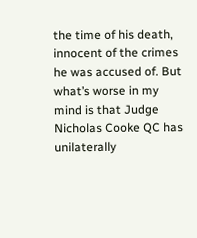the time of his death, innocent of the crimes he was accused of. But what’s worse in my mind is that Judge Nicholas Cooke QC has unilaterally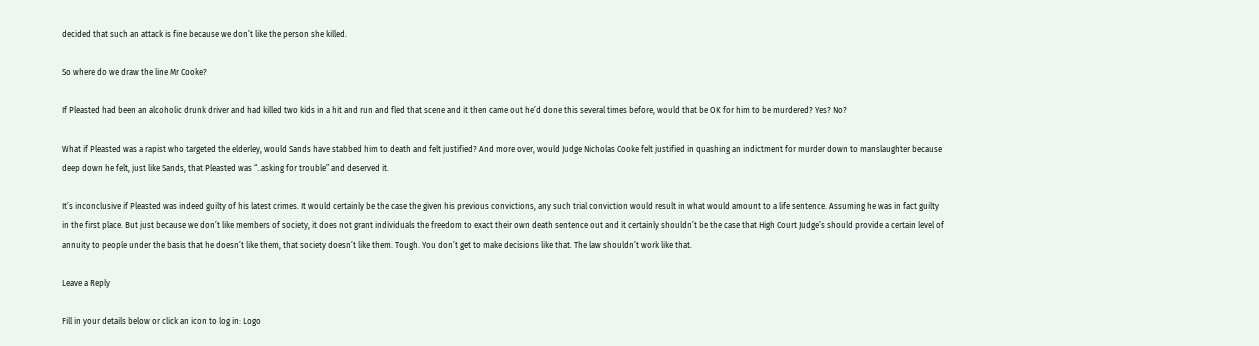decided that such an attack is fine because we don’t like the person she killed.

So where do we draw the line Mr Cooke?

If Pleasted had been an alcoholic drunk driver and had killed two kids in a hit and run and fled that scene and it then came out he’d done this several times before, would that be OK for him to be murdered? Yes? No?

What if Pleasted was a rapist who targeted the elderley, would Sands have stabbed him to death and felt justified? And more over, would Judge Nicholas Cooke felt justified in quashing an indictment for murder down to manslaughter because deep down he felt, just like Sands, that Pleasted was “..asking for trouble” and deserved it.

It’s inconclusive if Pleasted was indeed guilty of his latest crimes. It would certainly be the case the given his previous convictions, any such trial conviction would result in what would amount to a life sentence. Assuming he was in fact guilty in the first place. But just because we don’t like members of society, it does not grant individuals the freedom to exact their own death sentence out and it certainly shouldn’t be the case that High Court Judge’s should provide a certain level of annuity to people under the basis that he doesn’t like them, that society doesn’t like them. Tough. You don’t get to make decisions like that. The law shouldn’t work like that.

Leave a Reply

Fill in your details below or click an icon to log in: Logo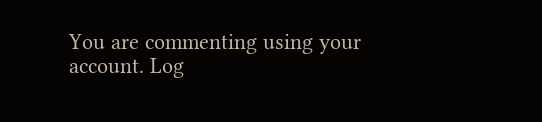You are commenting using your account. Log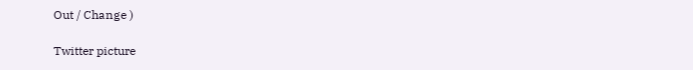Out / Change )

Twitter picture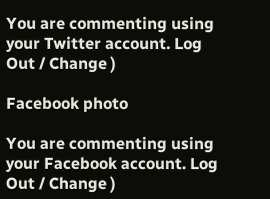You are commenting using your Twitter account. Log Out / Change )

Facebook photo

You are commenting using your Facebook account. Log Out / Change )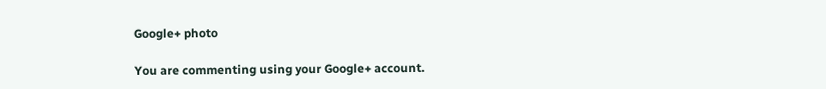Google+ photo

You are commenting using your Google+ account.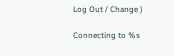Log Out / Change )

Connecting to %s